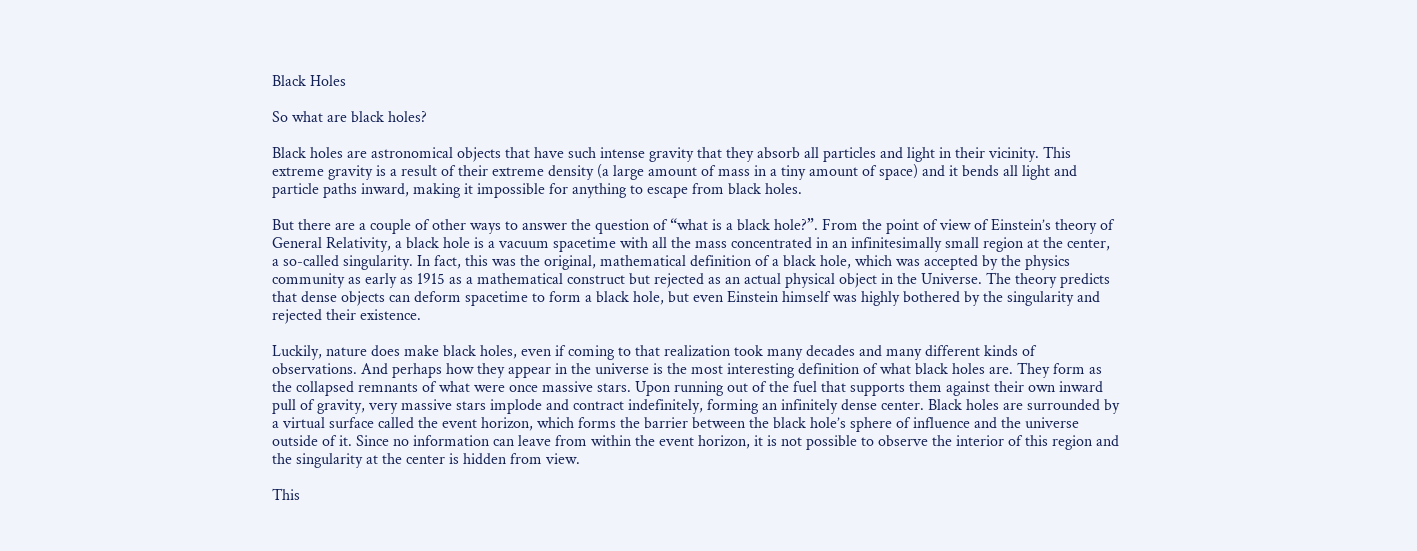Black Holes

So what are black holes?

Black holes are astronomical objects that have such intense gravity that they absorb all particles and light in their vicinity. This extreme gravity is a result of their extreme density (a large amount of mass in a tiny amount of space) and it bends all light and particle paths inward, making it impossible for anything to escape from black holes.

But there are a couple of other ways to answer the question of “what is a black hole?”. From the point of view of Einstein’s theory of General Relativity, a black hole is a vacuum spacetime with all the mass concentrated in an infinitesimally small region at the center, a so-called singularity. In fact, this was the original, mathematical definition of a black hole, which was accepted by the physics community as early as 1915 as a mathematical construct but rejected as an actual physical object in the Universe. The theory predicts that dense objects can deform spacetime to form a black hole, but even Einstein himself was highly bothered by the singularity and rejected their existence.

Luckily, nature does make black holes, even if coming to that realization took many decades and many different kinds of observations. And perhaps how they appear in the universe is the most interesting definition of what black holes are. They form as the collapsed remnants of what were once massive stars. Upon running out of the fuel that supports them against their own inward pull of gravity, very massive stars implode and contract indefinitely, forming an infinitely dense center. Black holes are surrounded by a virtual surface called the event horizon, which forms the barrier between the black hole’s sphere of influence and the universe outside of it. Since no information can leave from within the event horizon, it is not possible to observe the interior of this region and the singularity at the center is hidden from view.

This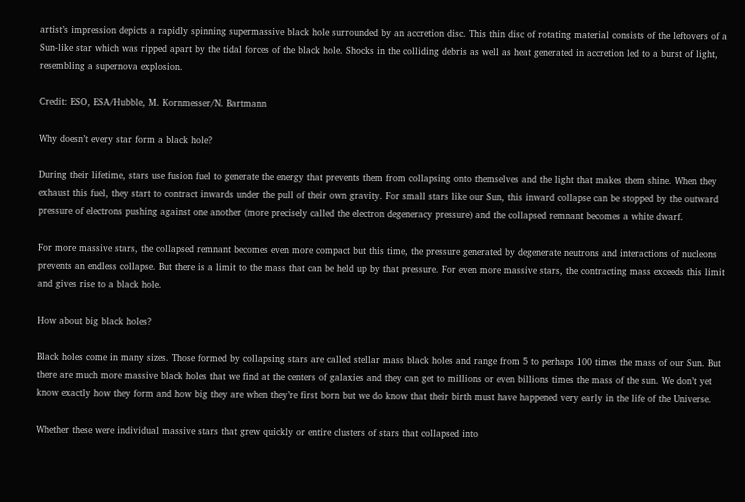artist’s impression depicts a rapidly spinning supermassive black hole surrounded by an accretion disc. This thin disc of rotating material consists of the leftovers of a Sun-like star which was ripped apart by the tidal forces of the black hole. Shocks in the colliding debris as well as heat generated in accretion led to a burst of light, resembling a supernova explosion.

Credit: ESO, ESA/Hubble, M. Kornmesser/N. Bartmann

Why doesn’t every star form a black hole?

During their lifetime, stars use fusion fuel to generate the energy that prevents them from collapsing onto themselves and the light that makes them shine. When they exhaust this fuel, they start to contract inwards under the pull of their own gravity. For small stars like our Sun, this inward collapse can be stopped by the outward pressure of electrons pushing against one another (more precisely called the electron degeneracy pressure) and the collapsed remnant becomes a white dwarf.

For more massive stars, the collapsed remnant becomes even more compact but this time, the pressure generated by degenerate neutrons and interactions of nucleons prevents an endless collapse. But there is a limit to the mass that can be held up by that pressure. For even more massive stars, the contracting mass exceeds this limit and gives rise to a black hole.

How about big black holes?

Black holes come in many sizes. Those formed by collapsing stars are called stellar mass black holes and range from 5 to perhaps 100 times the mass of our Sun. But there are much more massive black holes that we find at the centers of galaxies and they can get to millions or even billions times the mass of the sun. We don’t yet know exactly how they form and how big they are when they’re first born but we do know that their birth must have happened very early in the life of the Universe.

Whether these were individual massive stars that grew quickly or entire clusters of stars that collapsed into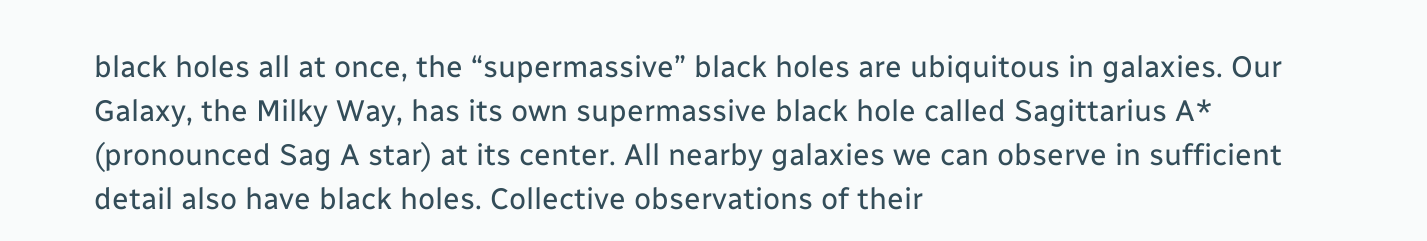black holes all at once, the “supermassive” black holes are ubiquitous in galaxies. Our Galaxy, the Milky Way, has its own supermassive black hole called Sagittarius A* (pronounced Sag A star) at its center. All nearby galaxies we can observe in sufficient detail also have black holes. Collective observations of their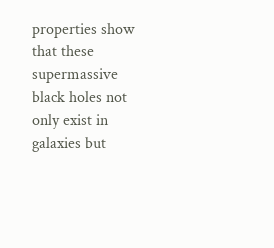properties show that these supermassive black holes not only exist in galaxies but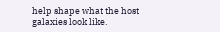help shape what the host galaxies look like.